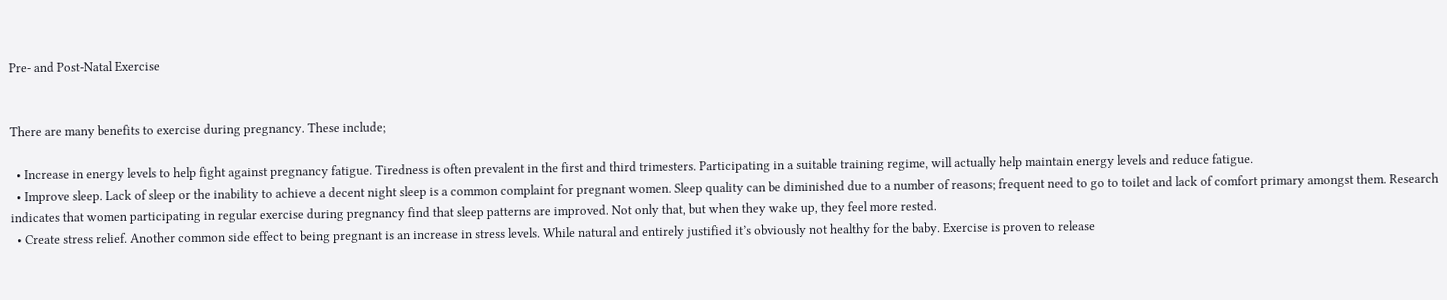Pre- and Post-Natal Exercise


There are many benefits to exercise during pregnancy. These include;

  • Increase in energy levels to help fight against pregnancy fatigue. Tiredness is often prevalent in the first and third trimesters. Participating in a suitable training regime, will actually help maintain energy levels and reduce fatigue.
  • Improve sleep. Lack of sleep or the inability to achieve a decent night sleep is a common complaint for pregnant women. Sleep quality can be diminished due to a number of reasons; frequent need to go to toilet and lack of comfort primary amongst them. Research indicates that women participating in regular exercise during pregnancy find that sleep patterns are improved. Not only that, but when they wake up, they feel more rested.
  • Create stress relief. Another common side effect to being pregnant is an increase in stress levels. While natural and entirely justified it’s obviously not healthy for the baby. Exercise is proven to release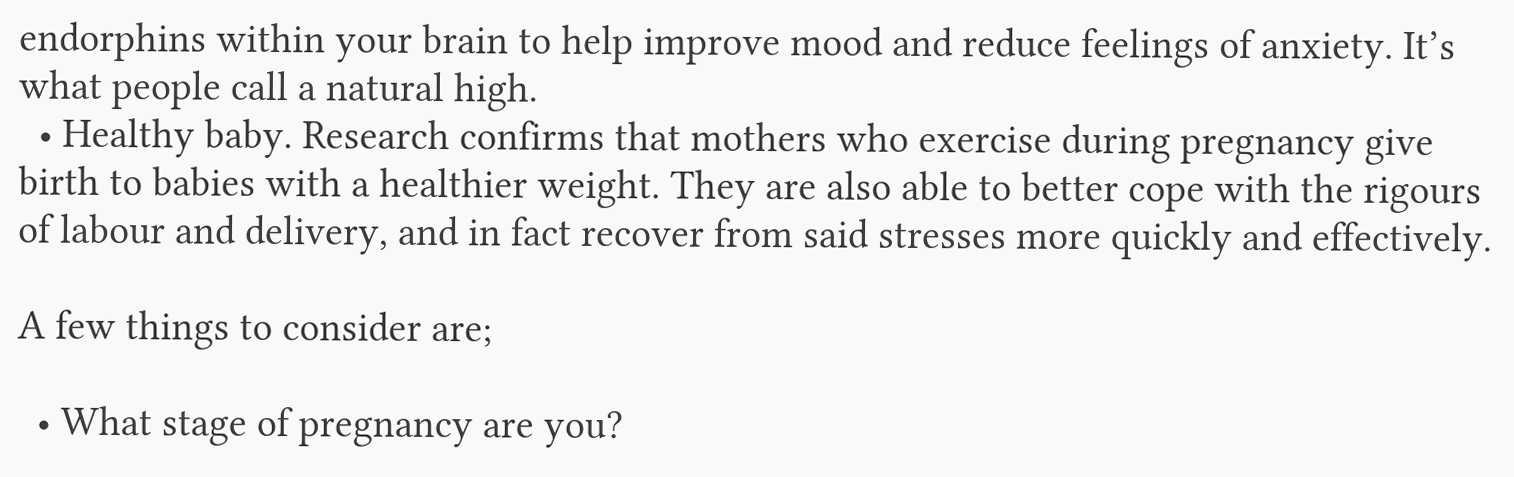endorphins within your brain to help improve mood and reduce feelings of anxiety. It’s what people call a natural high.
  • Healthy baby. Research confirms that mothers who exercise during pregnancy give birth to babies with a healthier weight. They are also able to better cope with the rigours of labour and delivery, and in fact recover from said stresses more quickly and effectively.

A few things to consider are;

  • What stage of pregnancy are you?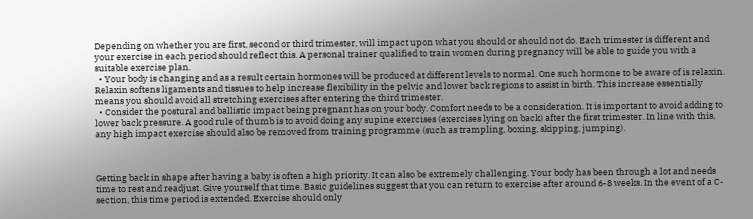Depending on whether you are first, second or third trimester, will impact upon what you should or should not do. Each trimester is different and your exercise in each period should reflect this. A personal trainer qualified to train women during pregnancy will be able to guide you with a suitable exercise plan.
  • Your body is changing and as a result certain hormones will be produced at different levels to normal. One such hormone to be aware of is relaxin. Relaxin softens ligaments and tissues to help increase flexibility in the pelvic and lower back regions to assist in birth. This increase essentially means you should avoid all stretching exercises after entering the third trimester.
  • Consider the postural and ballistic impact being pregnant has on your body. Comfort needs to be a consideration. It is important to avoid adding to lower back pressure. A good rule of thumb is to avoid doing any supine exercises (exercises lying on back) after the first trimester. In line with this, any high impact exercise should also be removed from training programme (such as trampling, boxing, skipping, jumping).



Getting back in shape after having a baby is often a high priority. It can also be extremely challenging. Your body has been through a lot and needs time to rest and readjust. Give yourself that time. Basic guidelines suggest that you can return to exercise after around 6-8 weeks. In the event of a C-section, this time period is extended. Exercise should only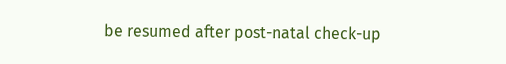be resumed after post-natal check-up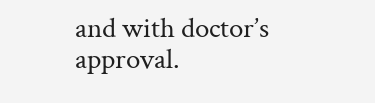and with doctor’s approval.